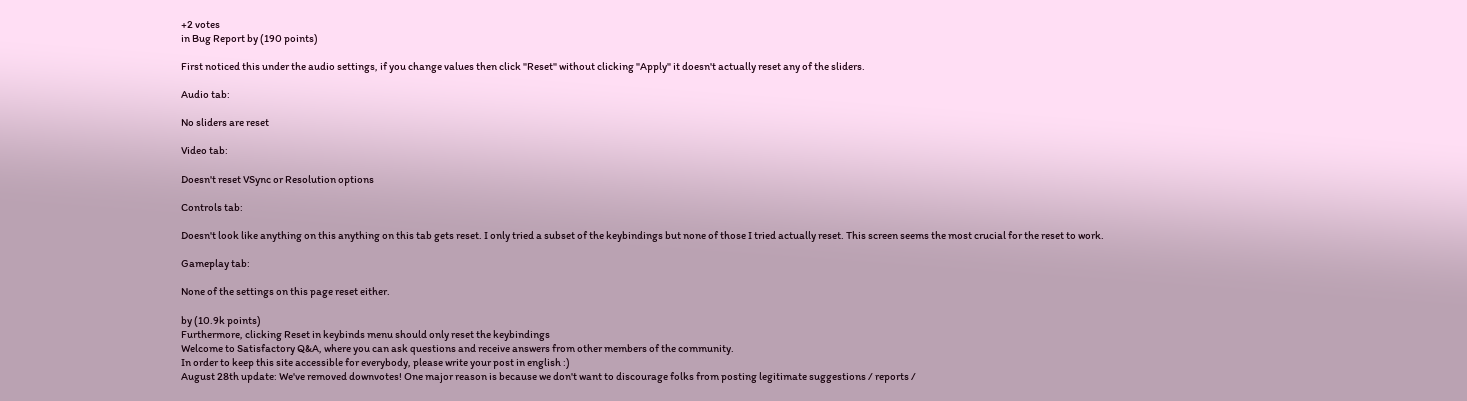+2 votes
in Bug Report by (190 points)

First noticed this under the audio settings, if you change values then click "Reset" without clicking "Apply" it doesn't actually reset any of the sliders.

Audio tab:

No sliders are reset

Video tab:

Doesn't reset VSync or Resolution options

Controls tab:

Doesn't look like anything on this anything on this tab gets reset. I only tried a subset of the keybindings but none of those I tried actually reset. This screen seems the most crucial for the reset to work.

Gameplay tab:

None of the settings on this page reset either.

by (10.9k points)
Furthermore, clicking Reset in keybinds menu should only reset the keybindings
Welcome to Satisfactory Q&A, where you can ask questions and receive answers from other members of the community.
In order to keep this site accessible for everybody, please write your post in english :)
August 28th update: We've removed downvotes! One major reason is because we don't want to discourage folks from posting legitimate suggestions / reports /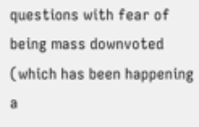questions with fear of being mass downvoted (which has been happening a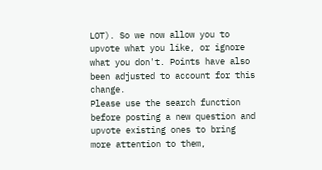LOT). So we now allow you to upvote what you like, or ignore what you don't. Points have also been adjusted to account for this change.
Please use the search function before posting a new question and upvote existing ones to bring more attention to them,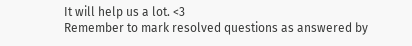It will help us a lot. <3
Remember to mark resolved questions as answered by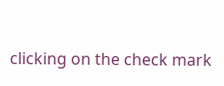clicking on the check mark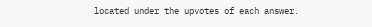located under the upvotes of each answer.